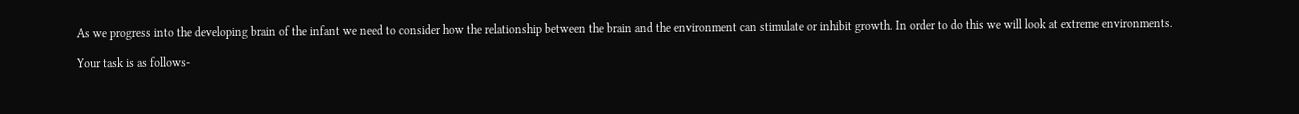As we progress into the developing brain of the infant we need to consider how the relationship between the brain and the environment can stimulate or inhibit growth. In order to do this we will look at extreme environments.

Your task is as follows-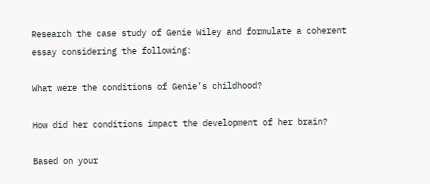Research the case study of Genie Wiley and formulate a coherent essay considering the following:

What were the conditions of Genie’s childhood?

How did her conditions impact the development of her brain?

Based on your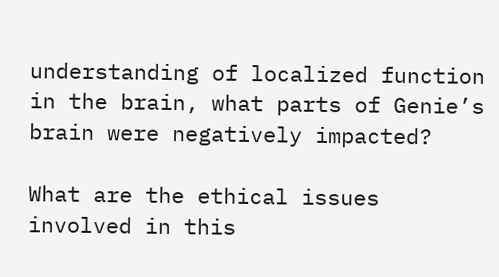understanding of localized function in the brain, what parts of Genie’s brain were negatively impacted?

What are the ethical issues involved in this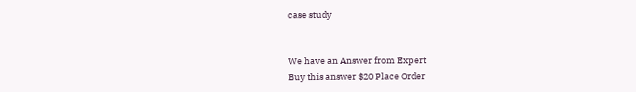case study


We have an Answer from Expert
Buy this answer $20 Place Order